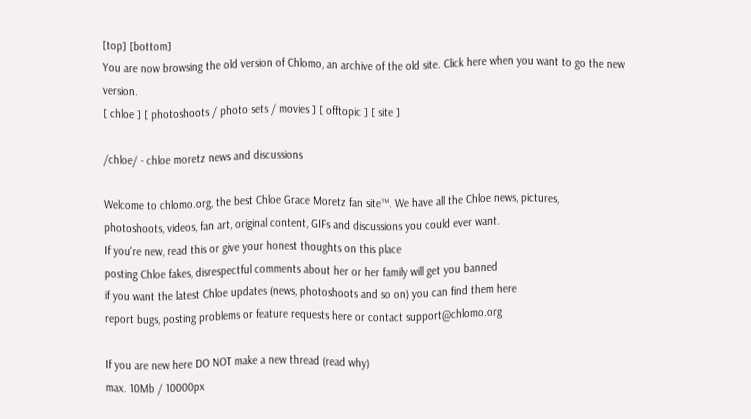[top] [bottom]
You are now browsing the old version of Chlomo, an archive of the old site. Click here when you want to go the new version.
[ chloe ] [ photoshoots / photo sets / movies ] [ offtopic ] [ site ]

/chloe/ - chloe moretz news and discussions

Welcome to chlomo.org, the best Chloe Grace Moretz fan site™. We have all the Chloe news, pictures,
photoshoots, videos, fan art, original content, GIFs and discussions you could ever want.
If you're new, read this or give your honest thoughts on this place
posting Chloe fakes, disrespectful comments about her or her family will get you banned
if you want the latest Chloe updates (news, photoshoots and so on) you can find them here
report bugs, posting problems or feature requests here or contact support@chlomo.org

If you are new here DO NOT make a new thread (read why)
max. 10Mb / 10000px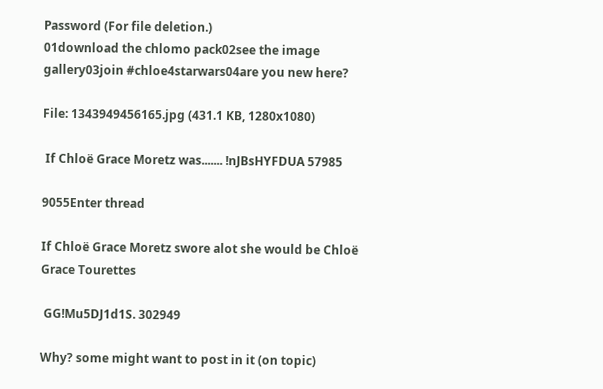Password (For file deletion.)
01download the chlomo pack02see the image gallery03join #chloe4starwars04are you new here?

File: 1343949456165.jpg (431.1 KB, 1280x1080)

 If Chloë Grace Moretz was....... !nJBsHYFDUA 57985

9055Enter thread

If Chloë Grace Moretz swore alot she would be Chloë Grace Tourettes

 GG!Mu5DJ1d1S. 302949

Why? some might want to post in it (on topic)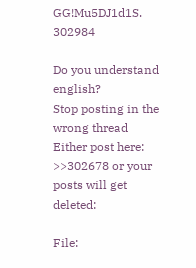GG!Mu5DJ1d1S. 302984

Do you understand english?
Stop posting in the wrong thread
Either post here: >>302678 or your posts will get deleted:

File: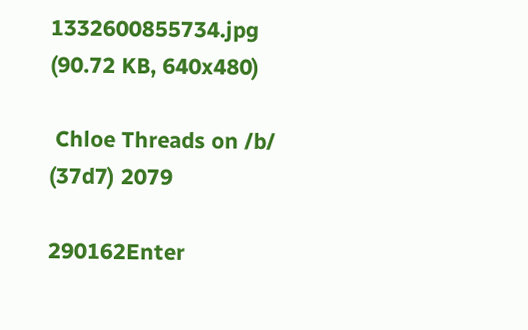1332600855734.jpg (90.72 KB, 640x480)

 Chloe Threads on /b/ (37d7) 2079

290162Enter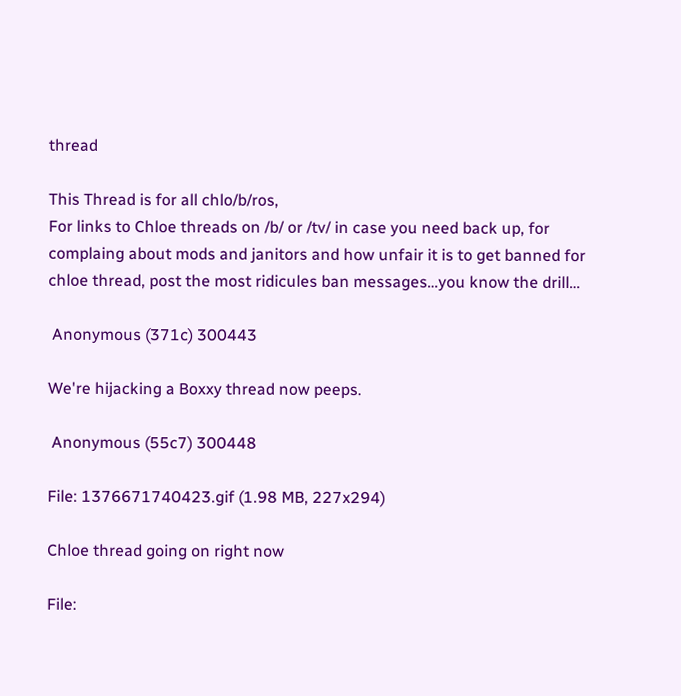thread

This Thread is for all chlo/b/ros,
For links to Chloe threads on /b/ or /tv/ in case you need back up, for
complaing about mods and janitors and how unfair it is to get banned for chloe thread, post the most ridicules ban messages…you know the drill…

 Anonymous (371c) 300443

We're hijacking a Boxxy thread now peeps.

 Anonymous (55c7) 300448

File: 1376671740423.gif (1.98 MB, 227x294)

Chloe thread going on right now

File: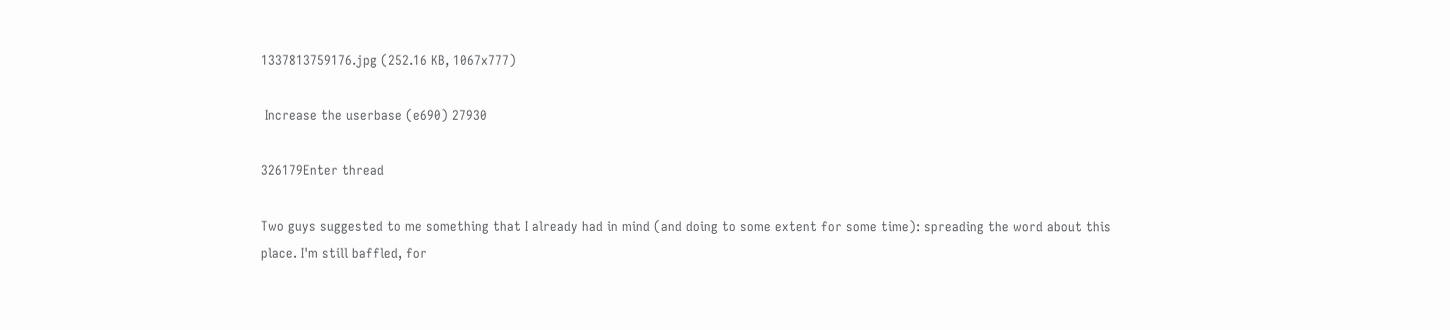1337813759176.jpg (252.16 KB, 1067x777)

 Increase the userbase (e690) 27930

326179Enter thread

Two guys suggested to me something that I already had in mind (and doing to some extent for some time): spreading the word about this place. I'm still baffled, for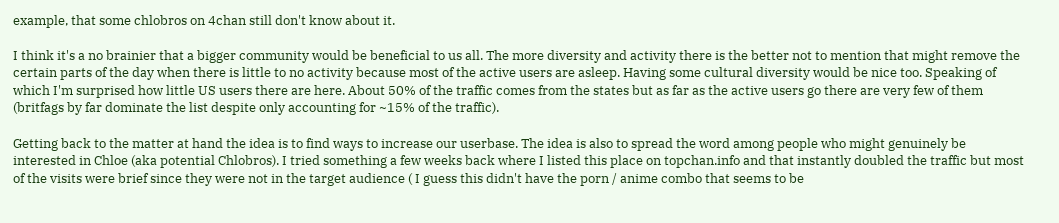example, that some chlobros on 4chan still don't know about it.

I think it's a no brainier that a bigger community would be beneficial to us all. The more diversity and activity there is the better not to mention that might remove the certain parts of the day when there is little to no activity because most of the active users are asleep. Having some cultural diversity would be nice too. Speaking of which I'm surprised how little US users there are here. About 50% of the traffic comes from the states but as far as the active users go there are very few of them (britfags by far dominate the list despite only accounting for ~15% of the traffic).

Getting back to the matter at hand the idea is to find ways to increase our userbase. The idea is also to spread the word among people who might genuinely be interested in Chloe (aka potential Chlobros). I tried something a few weeks back where I listed this place on topchan.info and that instantly doubled the traffic but most of the visits were brief since they were not in the target audience ( I guess this didn't have the porn / anime combo that seems to be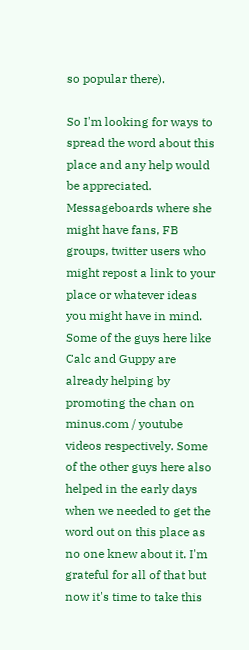so popular there).

So I'm looking for ways to spread the word about this place and any help would be appreciated. Messageboards where she might have fans, FB groups, twitter users who might repost a link to your place or whatever ideas you might have in mind. Some of the guys here like Calc and Guppy are already helping by promoting the chan on minus.com / youtube videos respectively. Some of the other guys here also helped in the early days when we needed to get the word out on this place as no one knew about it. I'm grateful for all of that but now it's time to take this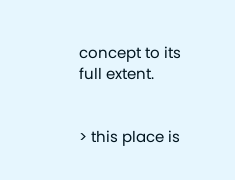concept to its full extent.


> this place is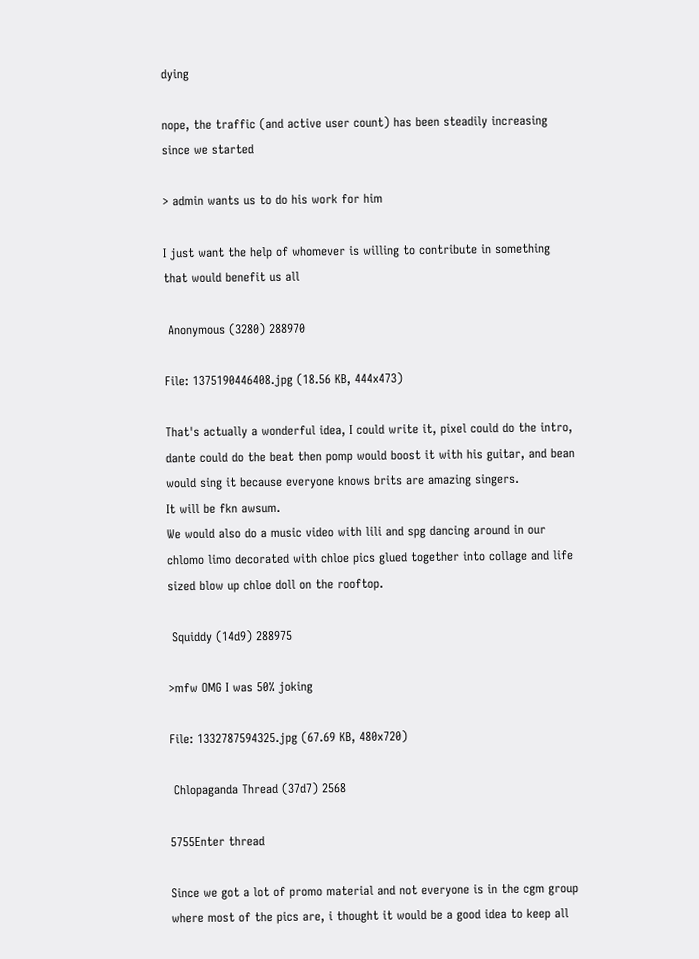dying

nope, the traffic (and active user count) has been steadily increasing since we started

> admin wants us to do his work for him

I just want the help of whomever is willing to contribute in something that would benefit us all

 Anonymous (3280) 288970

File: 1375190446408.jpg (18.56 KB, 444x473)

That's actually a wonderful idea, I could write it, pixel could do the intro, dante could do the beat then pomp would boost it with his guitar, and bean would sing it because everyone knows brits are amazing singers.
It will be fkn awsum.
We would also do a music video with lili and spg dancing around in our chlomo limo decorated with chloe pics glued together into collage and life sized blow up chloe doll on the rooftop.

 Squiddy (14d9) 288975

>mfw OMG I was 50% joking

File: 1332787594325.jpg (67.69 KB, 480x720)

 Chlopaganda Thread (37d7) 2568

5755Enter thread

Since we got a lot of promo material and not everyone is in the cgm group where most of the pics are, i thought it would be a good idea to keep all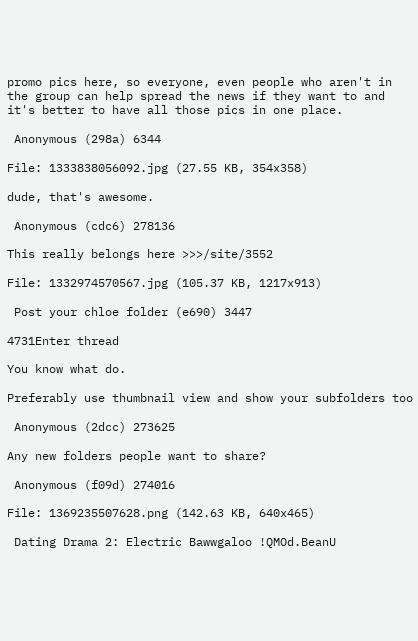promo pics here, so everyone, even people who aren't in the group can help spread the news if they want to and it's better to have all those pics in one place.

 Anonymous (298a) 6344

File: 1333838056092.jpg (27.55 KB, 354x358)

dude, that's awesome.

 Anonymous (cdc6) 278136

This really belongs here >>>/site/3552

File: 1332974570567.jpg (105.37 KB, 1217x913)

 Post your chloe folder (e690) 3447

4731Enter thread

You know what do.

Preferably use thumbnail view and show your subfolders too

 Anonymous (2dcc) 273625

Any new folders people want to share?

 Anonymous (f09d) 274016

File: 1369235507628.png (142.63 KB, 640x465)

 Dating Drama 2: Electric Bawwgaloo !QMOd.BeanU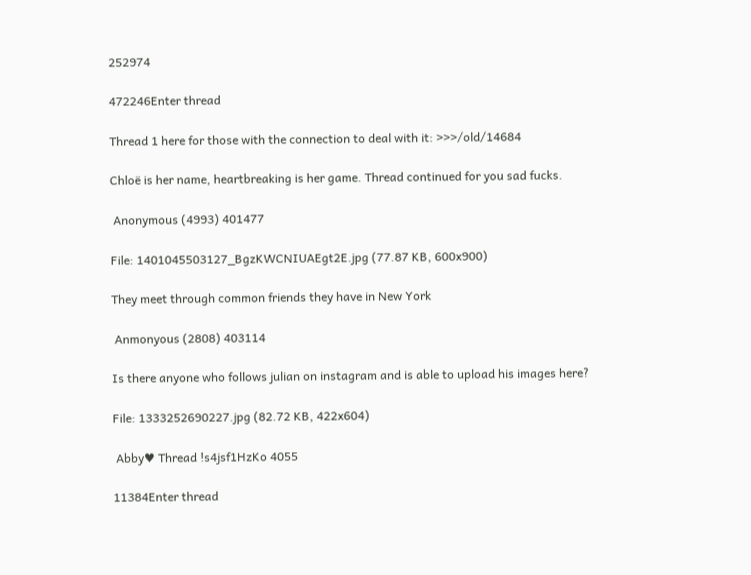252974

472246Enter thread

Thread 1 here for those with the connection to deal with it: >>>/old/14684

Chloë is her name, heartbreaking is her game. Thread continued for you sad fucks.

 Anonymous (4993) 401477

File: 1401045503127_BgzKWCNIUAEgt2E.jpg (77.87 KB, 600x900)

They meet through common friends they have in New York

 Anmonyous (2808) 403114

Is there anyone who follows julian on instagram and is able to upload his images here?

File: 1333252690227.jpg (82.72 KB, 422x604)

 Abby♥ Thread !s4jsf1HzKo 4055

11384Enter thread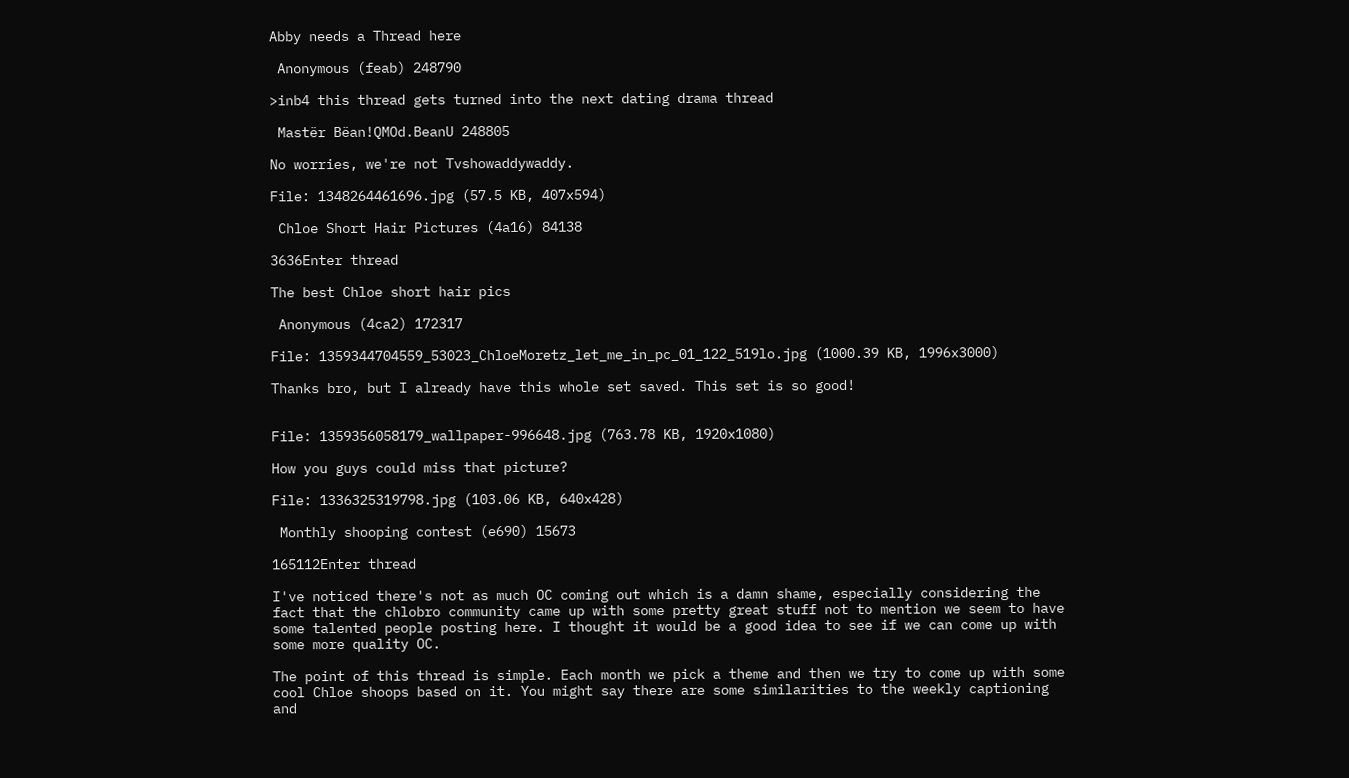Abby needs a Thread here

 Anonymous (feab) 248790

>inb4 this thread gets turned into the next dating drama thread

 Mastër Bëan!QMOd.BeanU 248805

No worries, we're not Tvshowaddywaddy.

File: 1348264461696.jpg (57.5 KB, 407x594)

 Chloe Short Hair Pictures (4a16) 84138

3636Enter thread

The best Chloe short hair pics

 Anonymous (4ca2) 172317

File: 1359344704559_53023_ChloeMoretz_let_me_in_pc_01_122_519lo.jpg (1000.39 KB, 1996x3000)

Thanks bro, but I already have this whole set saved. This set is so good!


File: 1359356058179_wallpaper-996648.jpg (763.78 KB, 1920x1080)

How you guys could miss that picture?

File: 1336325319798.jpg (103.06 KB, 640x428)

 Monthly shooping contest (e690) 15673

165112Enter thread

I've noticed there's not as much OC coming out which is a damn shame, especially considering the fact that the chlobro community came up with some pretty great stuff not to mention we seem to have some talented people posting here. I thought it would be a good idea to see if we can come up with some more quality OC.

The point of this thread is simple. Each month we pick a theme and then we try to come up with some cool Chloe shoops based on it. You might say there are some similarities to the weekly captioning and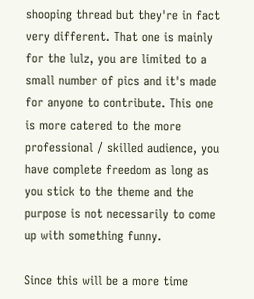shooping thread but they're in fact very different. That one is mainly for the lulz, you are limited to a small number of pics and it's made for anyone to contribute. This one is more catered to the more professional / skilled audience, you have complete freedom as long as you stick to the theme and the purpose is not necessarily to come up with something funny.

Since this will be a more time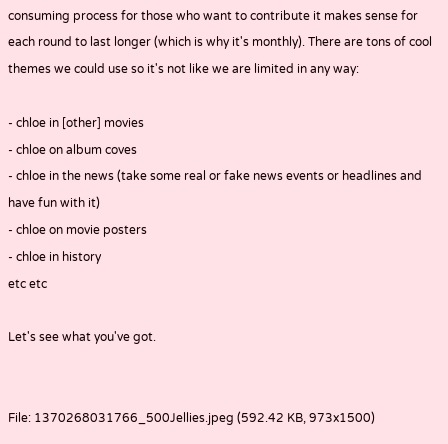consuming process for those who want to contribute it makes sense for each round to last longer (which is why it's monthly). There are tons of cool themes we could use so it's not like we are limited in any way:

- chloe in [other] movies
- chloe on album coves
- chloe in the news (take some real or fake news events or headlines and have fun with it)
- chloe on movie posters
- chloe in history
etc etc

Let's see what you've got.


File: 1370268031766_500Jellies.jpeg (592.42 KB, 973x1500)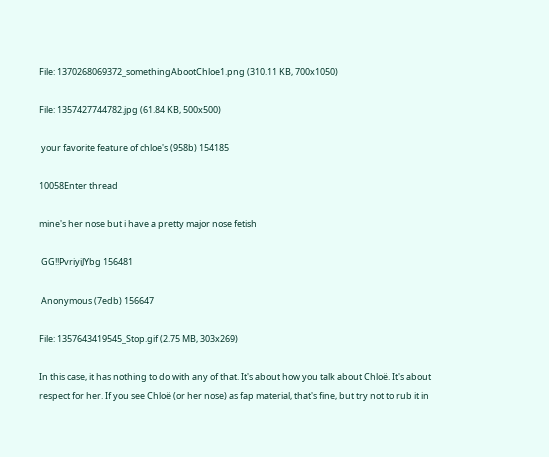File: 1370268069372_somethingAbootChloe1.png (310.11 KB, 700x1050)

File: 1357427744782.jpg (61.84 KB, 500x500)

 your favorite feature of chloe's (958b) 154185

10058Enter thread

mine's her nose but i have a pretty major nose fetish

 GG!!PvriyiJYbg 156481

 Anonymous (7edb) 156647

File: 1357643419545_Stop.gif (2.75 MB, 303x269)

In this case, it has nothing to do with any of that. It's about how you talk about Chloë. It's about respect for her. If you see Chloë (or her nose) as fap material, that's fine, but try not to rub it in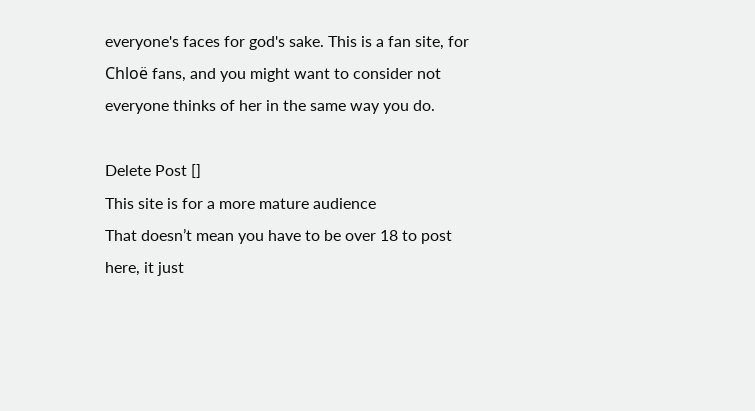everyone's faces for god's sake. This is a fan site, for Chloë fans, and you might want to consider not everyone thinks of her in the same way you do.

Delete Post []
This site is for a more mature audience
That doesn’t mean you have to be over 18 to post here, it just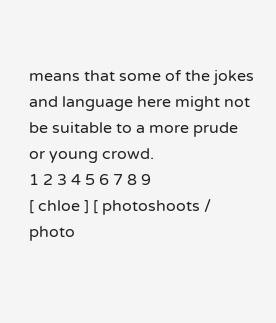means that some of the jokes and language here might not be suitable to a more prude or young crowd.
1 2 3 4 5 6 7 8 9
[ chloe ] [ photoshoots / photo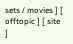sets / movies ] [ offtopic ] [ site ]